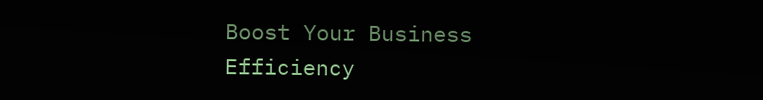Boost Your Business Efficiency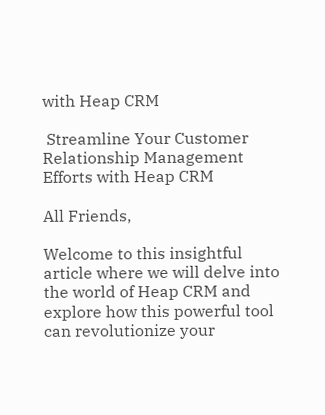with Heap CRM

 Streamline Your Customer Relationship Management Efforts with Heap CRM

All Friends,

Welcome to this insightful article where we will delve into the world of Heap CRM and explore how this powerful tool can revolutionize your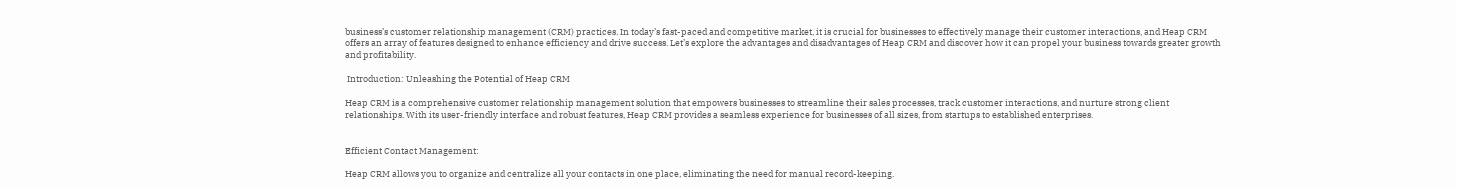business’s customer relationship management (CRM) practices. In today’s fast-paced and competitive market, it is crucial for businesses to effectively manage their customer interactions, and Heap CRM offers an array of features designed to enhance efficiency and drive success. Let’s explore the advantages and disadvantages of Heap CRM and discover how it can propel your business towards greater growth and profitability.

 Introduction: Unleashing the Potential of Heap CRM

Heap CRM is a comprehensive customer relationship management solution that empowers businesses to streamline their sales processes, track customer interactions, and nurture strong client relationships. With its user-friendly interface and robust features, Heap CRM provides a seamless experience for businesses of all sizes, from startups to established enterprises.


Efficient Contact Management:

Heap CRM allows you to organize and centralize all your contacts in one place, eliminating the need for manual record-keeping.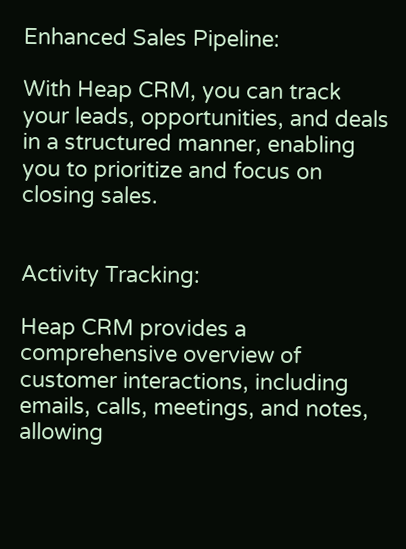Enhanced Sales Pipeline:

With Heap CRM, you can track your leads, opportunities, and deals in a structured manner, enabling you to prioritize and focus on closing sales.


Activity Tracking:

Heap CRM provides a comprehensive overview of customer interactions, including emails, calls, meetings, and notes, allowing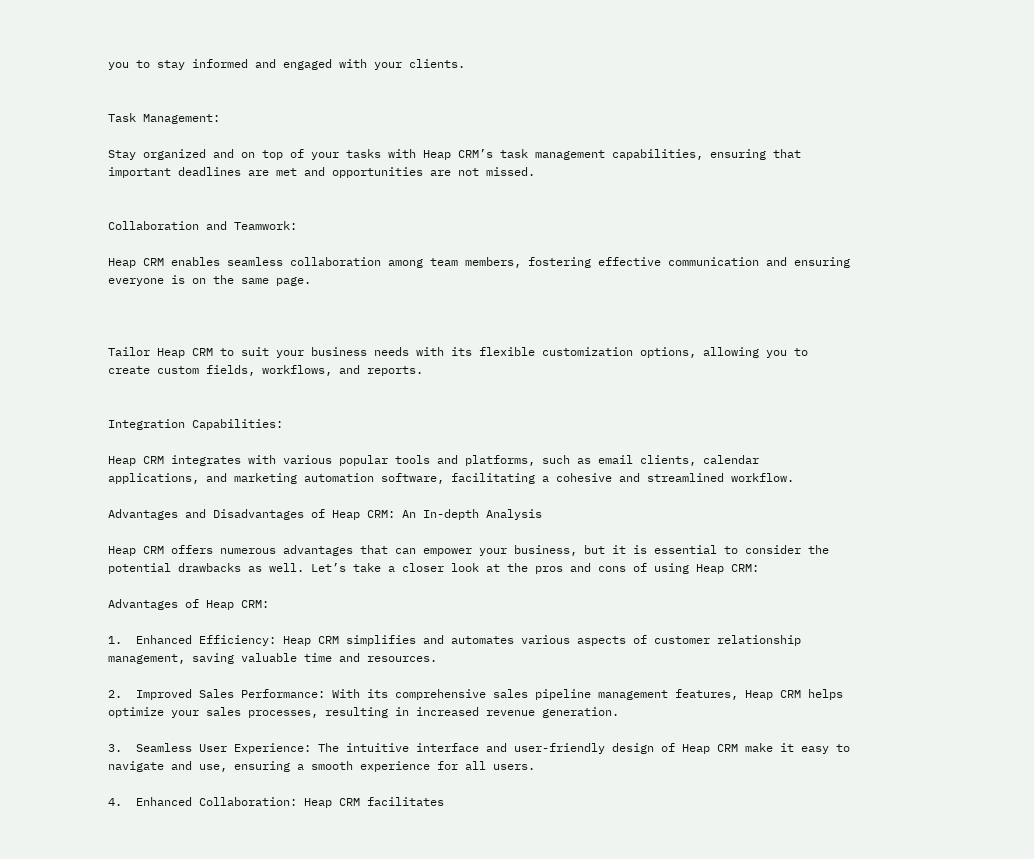you to stay informed and engaged with your clients.


Task Management:

Stay organized and on top of your tasks with Heap CRM’s task management capabilities, ensuring that important deadlines are met and opportunities are not missed.


Collaboration and Teamwork:

Heap CRM enables seamless collaboration among team members, fostering effective communication and ensuring everyone is on the same page.



Tailor Heap CRM to suit your business needs with its flexible customization options, allowing you to create custom fields, workflows, and reports.


Integration Capabilities:

Heap CRM integrates with various popular tools and platforms, such as email clients, calendar applications, and marketing automation software, facilitating a cohesive and streamlined workflow.

Advantages and Disadvantages of Heap CRM: An In-depth Analysis

Heap CRM offers numerous advantages that can empower your business, but it is essential to consider the potential drawbacks as well. Let’s take a closer look at the pros and cons of using Heap CRM:

Advantages of Heap CRM:

1.  Enhanced Efficiency: Heap CRM simplifies and automates various aspects of customer relationship management, saving valuable time and resources.

2.  Improved Sales Performance: With its comprehensive sales pipeline management features, Heap CRM helps optimize your sales processes, resulting in increased revenue generation.

3.  Seamless User Experience: The intuitive interface and user-friendly design of Heap CRM make it easy to navigate and use, ensuring a smooth experience for all users.

4.  Enhanced Collaboration: Heap CRM facilitates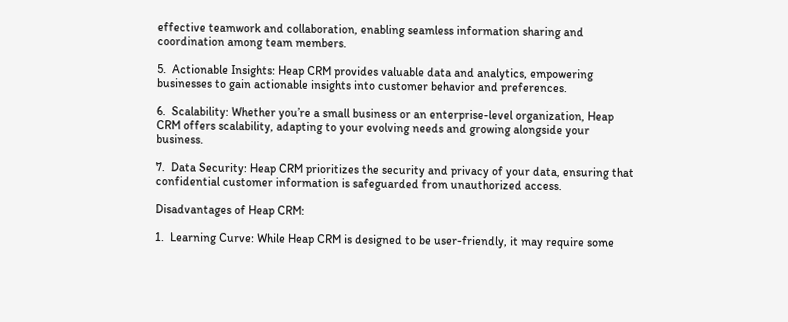effective teamwork and collaboration, enabling seamless information sharing and coordination among team members.

5.  Actionable Insights: Heap CRM provides valuable data and analytics, empowering businesses to gain actionable insights into customer behavior and preferences.

6.  Scalability: Whether you’re a small business or an enterprise-level organization, Heap CRM offers scalability, adapting to your evolving needs and growing alongside your business.

7.  Data Security: Heap CRM prioritizes the security and privacy of your data, ensuring that confidential customer information is safeguarded from unauthorized access.

Disadvantages of Heap CRM:

1.  Learning Curve: While Heap CRM is designed to be user-friendly, it may require some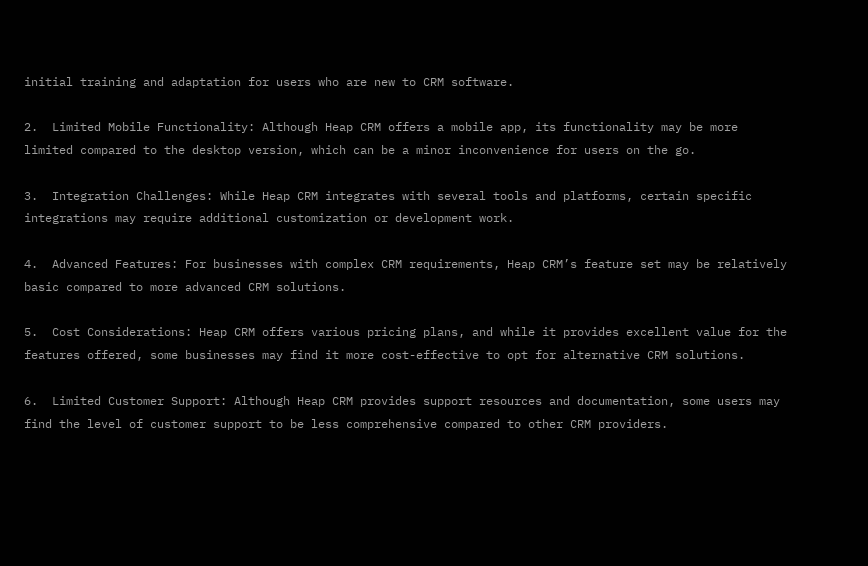initial training and adaptation for users who are new to CRM software.

2.  Limited Mobile Functionality: Although Heap CRM offers a mobile app, its functionality may be more limited compared to the desktop version, which can be a minor inconvenience for users on the go.

3.  Integration Challenges: While Heap CRM integrates with several tools and platforms, certain specific integrations may require additional customization or development work.

4.  Advanced Features: For businesses with complex CRM requirements, Heap CRM’s feature set may be relatively basic compared to more advanced CRM solutions.

5.  Cost Considerations: Heap CRM offers various pricing plans, and while it provides excellent value for the features offered, some businesses may find it more cost-effective to opt for alternative CRM solutions.

6.  Limited Customer Support: Although Heap CRM provides support resources and documentation, some users may find the level of customer support to be less comprehensive compared to other CRM providers.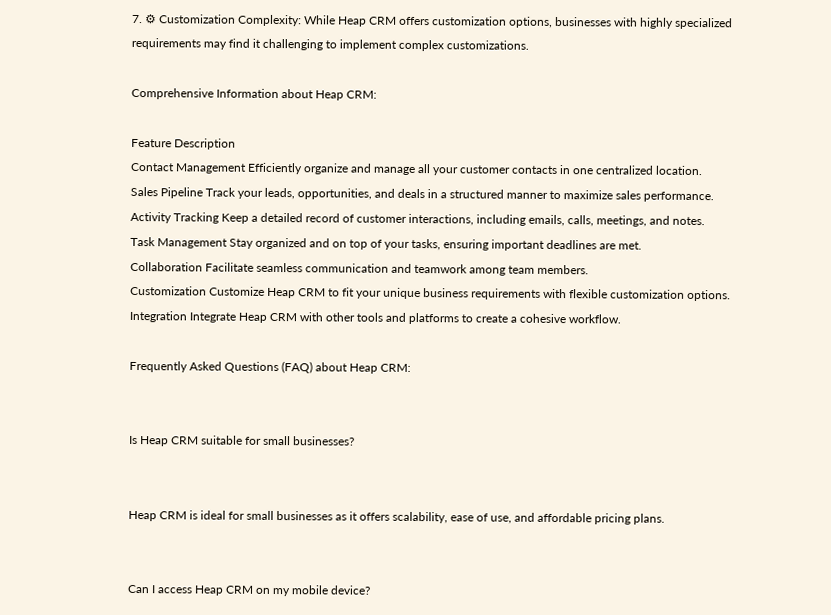7. ⚙ Customization Complexity: While Heap CRM offers customization options, businesses with highly specialized requirements may find it challenging to implement complex customizations.

Comprehensive Information about Heap CRM:

Feature Description
Contact Management Efficiently organize and manage all your customer contacts in one centralized location.
Sales Pipeline Track your leads, opportunities, and deals in a structured manner to maximize sales performance.
Activity Tracking Keep a detailed record of customer interactions, including emails, calls, meetings, and notes.
Task Management Stay organized and on top of your tasks, ensuring important deadlines are met.
Collaboration Facilitate seamless communication and teamwork among team members.
Customization Customize Heap CRM to fit your unique business requirements with flexible customization options.
Integration Integrate Heap CRM with other tools and platforms to create a cohesive workflow.

Frequently Asked Questions (FAQ) about Heap CRM:


Is Heap CRM suitable for small businesses?


Heap CRM is ideal for small businesses as it offers scalability, ease of use, and affordable pricing plans.


Can I access Heap CRM on my mobile device?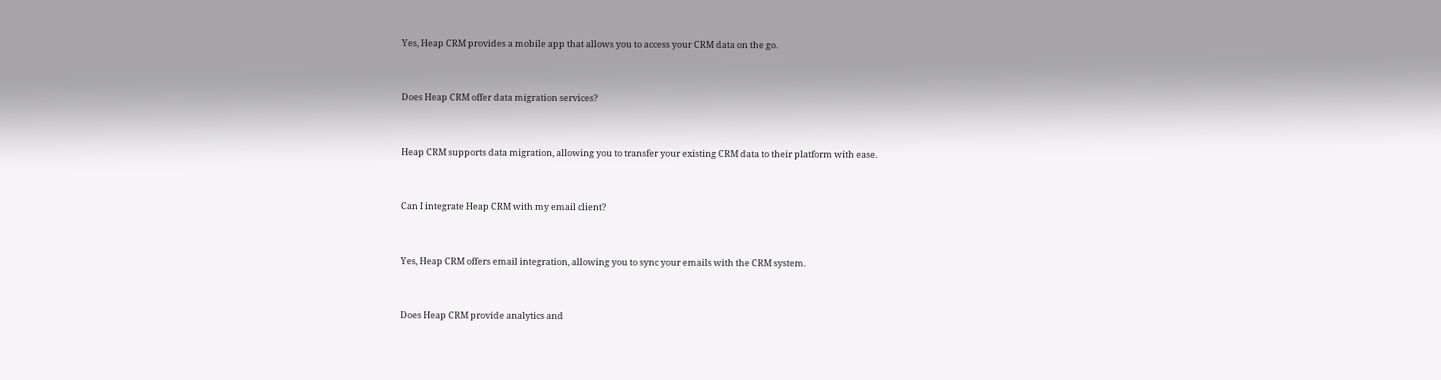Yes, Heap CRM provides a mobile app that allows you to access your CRM data on the go.


Does Heap CRM offer data migration services?


Heap CRM supports data migration, allowing you to transfer your existing CRM data to their platform with ease.


Can I integrate Heap CRM with my email client?


Yes, Heap CRM offers email integration, allowing you to sync your emails with the CRM system.


Does Heap CRM provide analytics and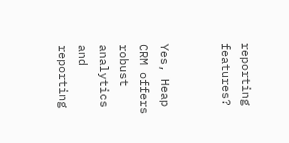reporting features?


Yes, Heap CRM offers robust analytics and reporting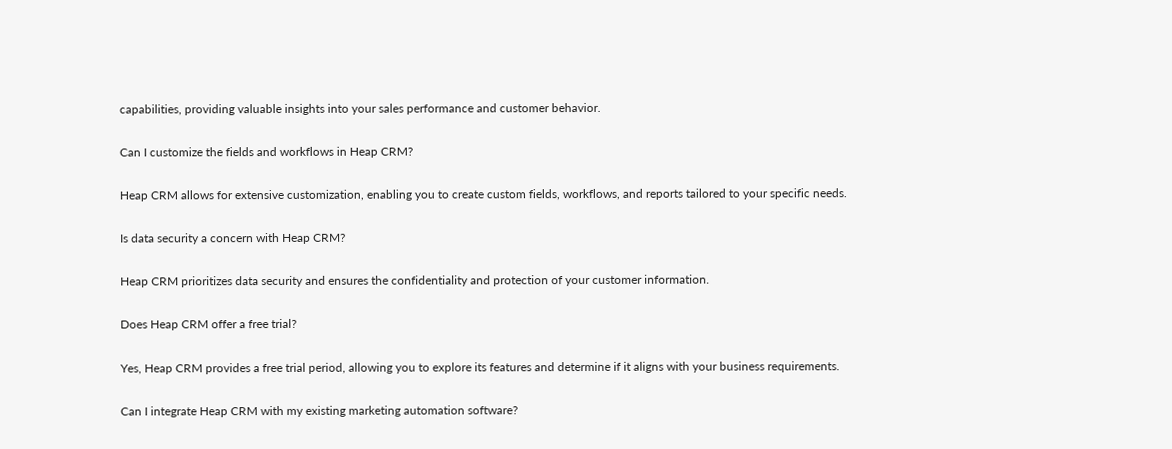capabilities, providing valuable insights into your sales performance and customer behavior.


Can I customize the fields and workflows in Heap CRM?


Heap CRM allows for extensive customization, enabling you to create custom fields, workflows, and reports tailored to your specific needs.


Is data security a concern with Heap CRM?


Heap CRM prioritizes data security and ensures the confidentiality and protection of your customer information.


Does Heap CRM offer a free trial?


Yes, Heap CRM provides a free trial period, allowing you to explore its features and determine if it aligns with your business requirements.


Can I integrate Heap CRM with my existing marketing automation software?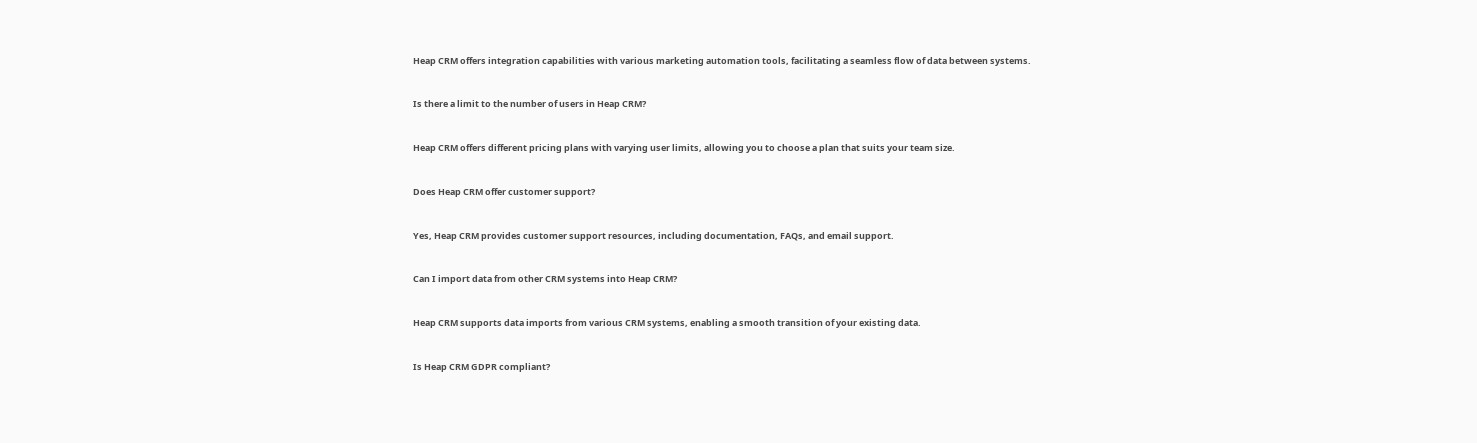Heap CRM offers integration capabilities with various marketing automation tools, facilitating a seamless flow of data between systems.


Is there a limit to the number of users in Heap CRM?


Heap CRM offers different pricing plans with varying user limits, allowing you to choose a plan that suits your team size.


Does Heap CRM offer customer support?


Yes, Heap CRM provides customer support resources, including documentation, FAQs, and email support.


Can I import data from other CRM systems into Heap CRM?


Heap CRM supports data imports from various CRM systems, enabling a smooth transition of your existing data.


Is Heap CRM GDPR compliant?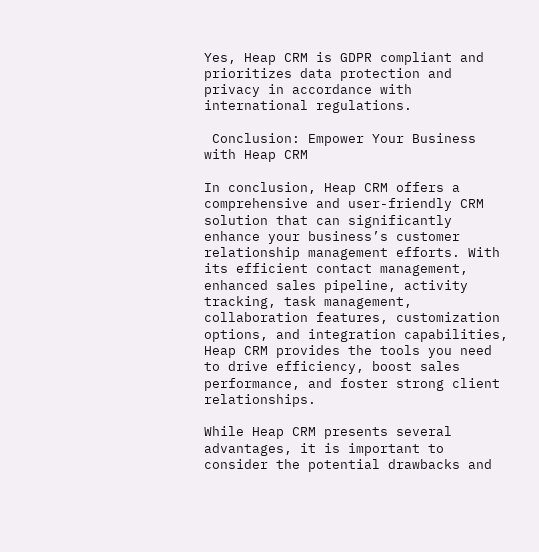Yes, Heap CRM is GDPR compliant and prioritizes data protection and privacy in accordance with international regulations.

 Conclusion: Empower Your Business with Heap CRM

In conclusion, Heap CRM offers a comprehensive and user-friendly CRM solution that can significantly enhance your business’s customer relationship management efforts. With its efficient contact management, enhanced sales pipeline, activity tracking, task management, collaboration features, customization options, and integration capabilities, Heap CRM provides the tools you need to drive efficiency, boost sales performance, and foster strong client relationships.

While Heap CRM presents several advantages, it is important to consider the potential drawbacks and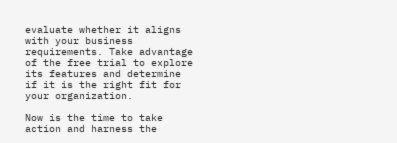evaluate whether it aligns with your business requirements. Take advantage of the free trial to explore its features and determine if it is the right fit for your organization.

Now is the time to take action and harness the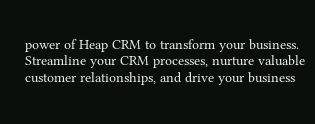power of Heap CRM to transform your business. Streamline your CRM processes, nurture valuable customer relationships, and drive your business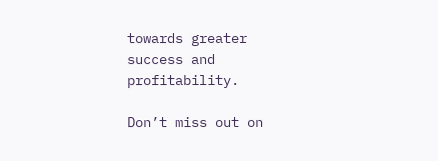towards greater success and profitability.

Don’t miss out on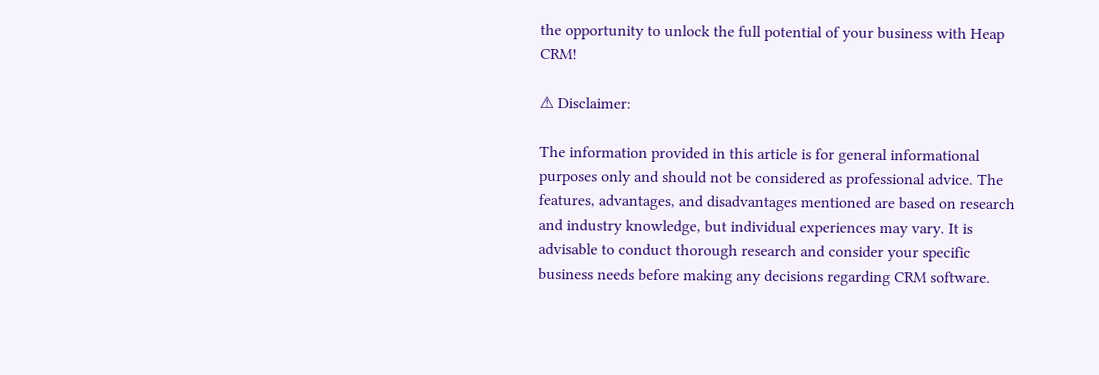the opportunity to unlock the full potential of your business with Heap CRM!

⚠ Disclaimer:

The information provided in this article is for general informational purposes only and should not be considered as professional advice. The features, advantages, and disadvantages mentioned are based on research and industry knowledge, but individual experiences may vary. It is advisable to conduct thorough research and consider your specific business needs before making any decisions regarding CRM software.